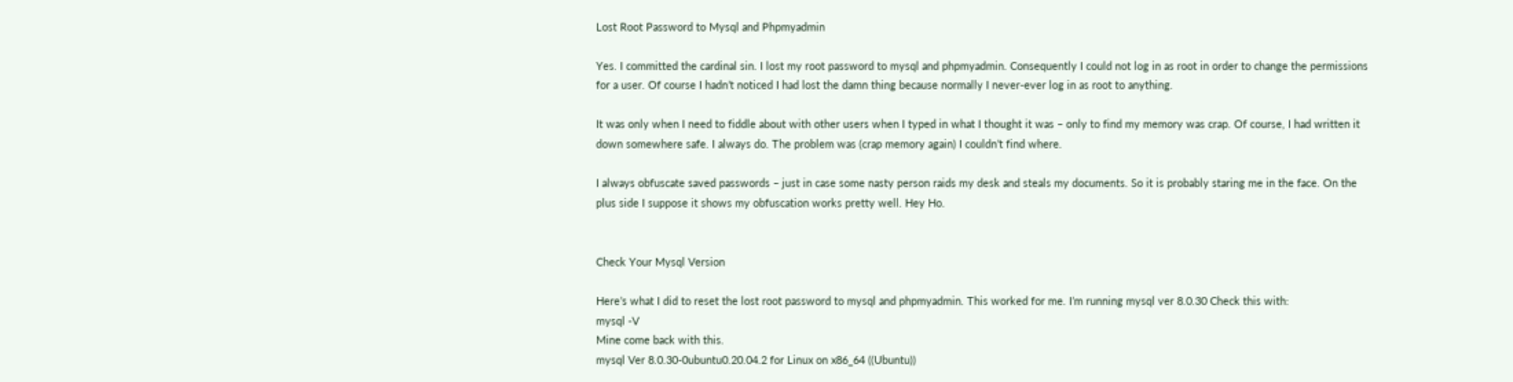Lost Root Password to Mysql and Phpmyadmin

Yes. I committed the cardinal sin. I lost my root password to mysql and phpmyadmin. Consequently I could not log in as root in order to change the permissions for a user. Of course I hadn’t noticed I had lost the damn thing because normally I never-ever log in as root to anything.

It was only when I need to fiddle about with other users when I typed in what I thought it was – only to find my memory was crap. Of course, I had written it down somewhere safe. I always do. The problem was (crap memory again) I couldn’t find where.

I always obfuscate saved passwords – just in case some nasty person raids my desk and steals my documents. So it is probably staring me in the face. On the plus side I suppose it shows my obfuscation works pretty well. Hey Ho.


Check Your Mysql Version

Here’s what I did to reset the lost root password to mysql and phpmyadmin. This worked for me. I’m running mysql ver 8.0.30 Check this with:
mysql -V
Mine come back with this.
mysql Ver 8.0.30-0ubuntu0.20.04.2 for Linux on x86_64 ((Ubuntu))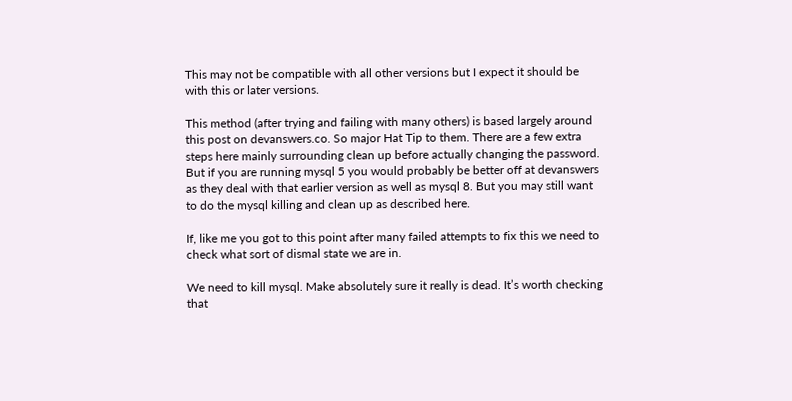This may not be compatible with all other versions but I expect it should be with this or later versions.

This method (after trying and failing with many others) is based largely around this post on devanswers.co. So major Hat Tip to them. There are a few extra steps here mainly surrounding clean up before actually changing the password. But if you are running mysql 5 you would probably be better off at devanswers as they deal with that earlier version as well as mysql 8. But you may still want to do the mysql killing and clean up as described here.

If, like me you got to this point after many failed attempts to fix this we need to check what sort of dismal state we are in.

We need to kill mysql. Make absolutely sure it really is dead. It’s worth checking that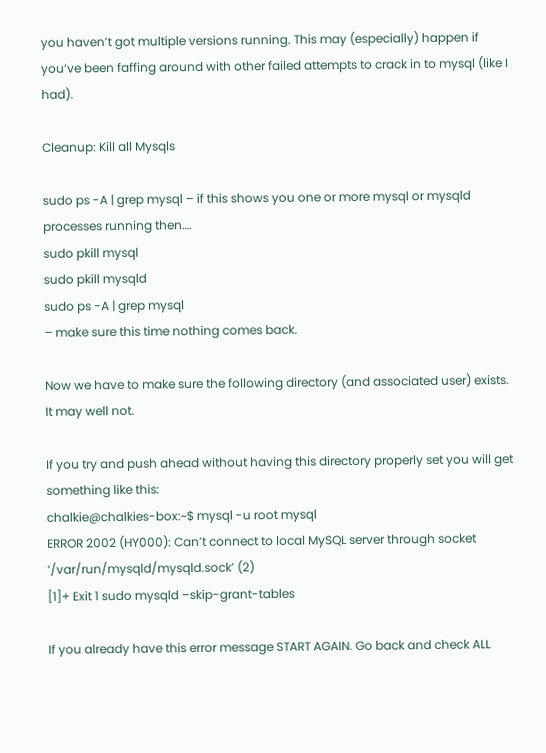you haven’t got multiple versions running. This may (especially) happen if you’ve been faffing around with other failed attempts to crack in to mysql (like I had).

Cleanup: Kill all Mysqls

sudo ps -A | grep mysql – if this shows you one or more mysql or mysqld processes running then….
sudo pkill mysql
sudo pkill mysqld
sudo ps -A | grep mysql
– make sure this time nothing comes back.

Now we have to make sure the following directory (and associated user) exists. It may well not.

If you try and push ahead without having this directory properly set you will get something like this:
chalkie@chalkies-box:~$ mysql -u root mysql
ERROR 2002 (HY000): Can’t connect to local MySQL server through socket ‘/var/run/mysqld/mysqld.sock’ (2)
[1]+ Exit 1 sudo mysqld –skip-grant-tables

If you already have this error message START AGAIN. Go back and check ALL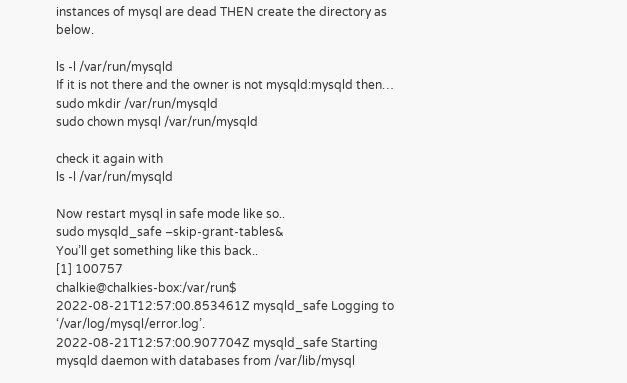instances of mysql are dead THEN create the directory as below.

ls -l /var/run/mysqld
If it is not there and the owner is not mysqld:mysqld then…
sudo mkdir /var/run/mysqld
sudo chown mysql /var/run/mysqld

check it again with
ls -l /var/run/mysqld

Now restart mysql in safe mode like so..
sudo mysqld_safe –skip-grant-tables&
You’ll get something like this back..
[1] 100757
chalkie@chalkies-box:/var/run$ 2022-08-21T12:57:00.853461Z mysqld_safe Logging to ‘/var/log/mysql/error.log’.
2022-08-21T12:57:00.907704Z mysqld_safe Starting mysqld daemon with databases from /var/lib/mysql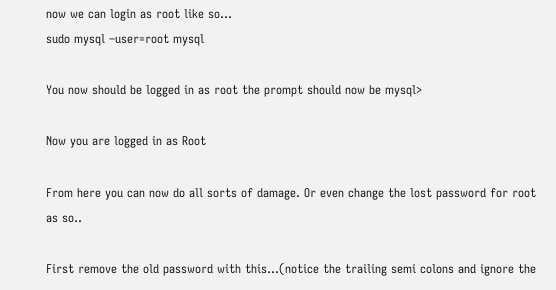now we can login as root like so…
sudo mysql –user=root mysql

You now should be logged in as root the prompt should now be mysql>

Now you are logged in as Root

From here you can now do all sorts of damage. Or even change the lost password for root as so..

First remove the old password with this…(notice the trailing semi colons and ignore the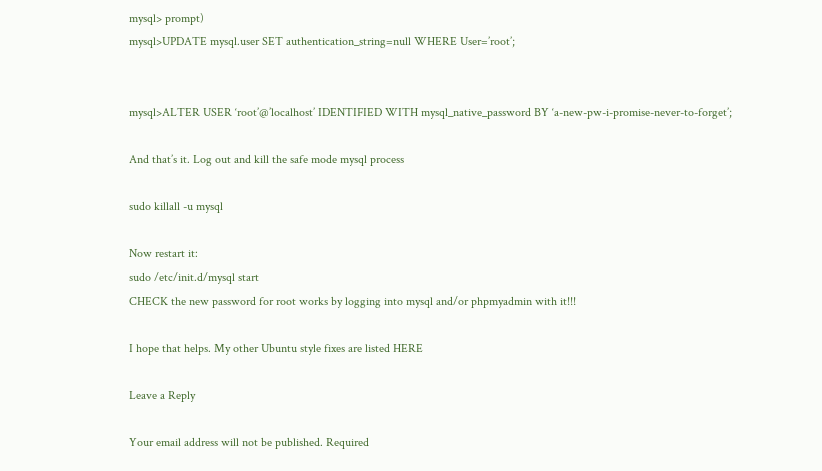mysql> prompt)
mysql>UPDATE mysql.user SET authentication_string=null WHERE User=’root’;


mysql>ALTER USER ‘root’@’localhost’ IDENTIFIED WITH mysql_native_password BY ‘a-new-pw-i-promise-never-to-forget’;

And that’s it. Log out and kill the safe mode mysql process

sudo killall -u mysql

Now restart it:
sudo /etc/init.d/mysql start
CHECK the new password for root works by logging into mysql and/or phpmyadmin with it!!!

I hope that helps. My other Ubuntu style fixes are listed HERE

Leave a Reply

Your email address will not be published. Required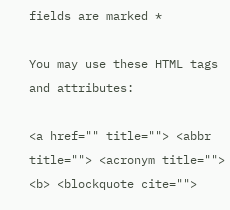fields are marked *

You may use these HTML tags and attributes:

<a href="" title=""> <abbr title=""> <acronym title=""> <b> <blockquote cite="">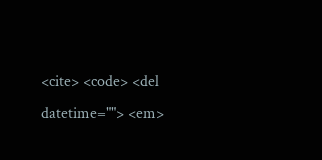<cite> <code> <del datetime=""> <em>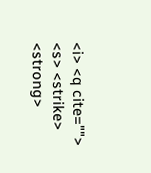<i> <q cite=""> <s> <strike> <strong>